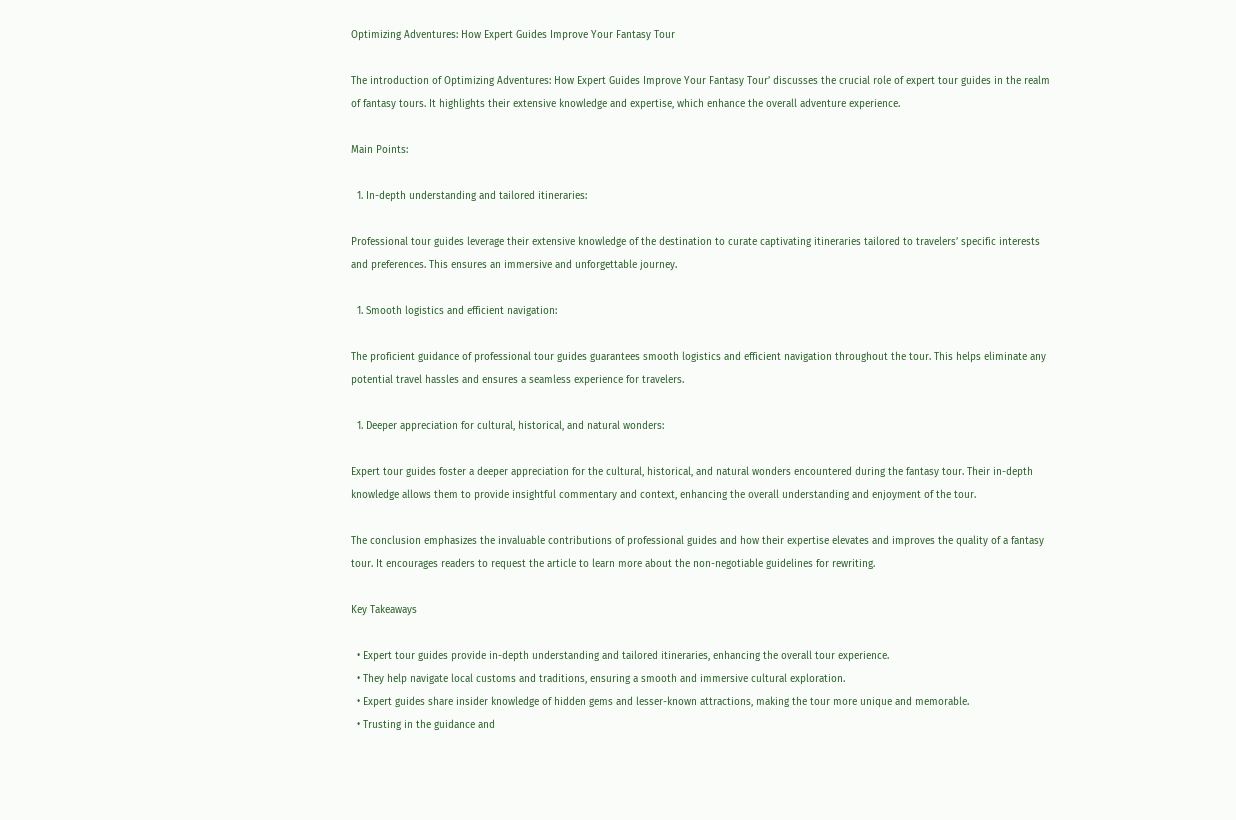Optimizing Adventures: How Expert Guides Improve Your Fantasy Tour

The introduction of Optimizing Adventures: How Expert Guides Improve Your Fantasy Tour’ discusses the crucial role of expert tour guides in the realm of fantasy tours. It highlights their extensive knowledge and expertise, which enhance the overall adventure experience.

Main Points:

  1. In-depth understanding and tailored itineraries:

Professional tour guides leverage their extensive knowledge of the destination to curate captivating itineraries tailored to travelers’ specific interests and preferences. This ensures an immersive and unforgettable journey.

  1. Smooth logistics and efficient navigation:

The proficient guidance of professional tour guides guarantees smooth logistics and efficient navigation throughout the tour. This helps eliminate any potential travel hassles and ensures a seamless experience for travelers.

  1. Deeper appreciation for cultural, historical, and natural wonders:

Expert tour guides foster a deeper appreciation for the cultural, historical, and natural wonders encountered during the fantasy tour. Their in-depth knowledge allows them to provide insightful commentary and context, enhancing the overall understanding and enjoyment of the tour.

The conclusion emphasizes the invaluable contributions of professional guides and how their expertise elevates and improves the quality of a fantasy tour. It encourages readers to request the article to learn more about the non-negotiable guidelines for rewriting.

Key Takeaways

  • Expert tour guides provide in-depth understanding and tailored itineraries, enhancing the overall tour experience.
  • They help navigate local customs and traditions, ensuring a smooth and immersive cultural exploration.
  • Expert guides share insider knowledge of hidden gems and lesser-known attractions, making the tour more unique and memorable.
  • Trusting in the guidance and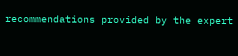recommendations provided by the expert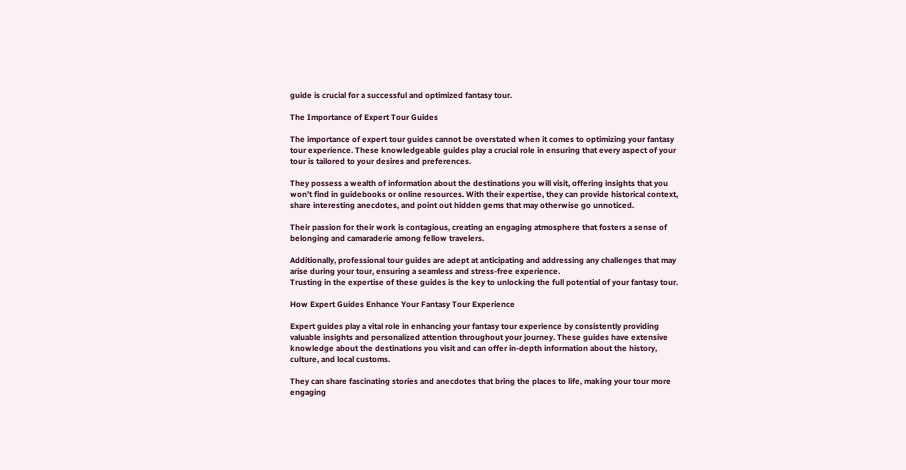guide is crucial for a successful and optimized fantasy tour.

The Importance of Expert Tour Guides

The importance of expert tour guides cannot be overstated when it comes to optimizing your fantasy tour experience. These knowledgeable guides play a crucial role in ensuring that every aspect of your tour is tailored to your desires and preferences.

They possess a wealth of information about the destinations you will visit, offering insights that you won’t find in guidebooks or online resources. With their expertise, they can provide historical context, share interesting anecdotes, and point out hidden gems that may otherwise go unnoticed.

Their passion for their work is contagious, creating an engaging atmosphere that fosters a sense of belonging and camaraderie among fellow travelers.

Additionally, professional tour guides are adept at anticipating and addressing any challenges that may arise during your tour, ensuring a seamless and stress-free experience.
Trusting in the expertise of these guides is the key to unlocking the full potential of your fantasy tour.

How Expert Guides Enhance Your Fantasy Tour Experience

Expert guides play a vital role in enhancing your fantasy tour experience by consistently providing valuable insights and personalized attention throughout your journey. These guides have extensive knowledge about the destinations you visit and can offer in-depth information about the history, culture, and local customs.

They can share fascinating stories and anecdotes that bring the places to life, making your tour more engaging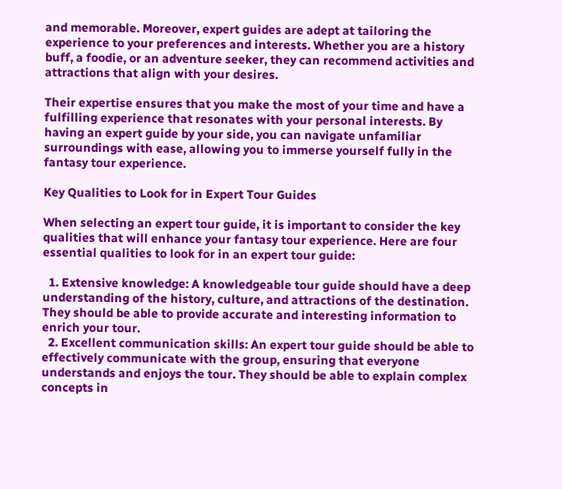and memorable. Moreover, expert guides are adept at tailoring the experience to your preferences and interests. Whether you are a history buff, a foodie, or an adventure seeker, they can recommend activities and attractions that align with your desires.

Their expertise ensures that you make the most of your time and have a fulfilling experience that resonates with your personal interests. By having an expert guide by your side, you can navigate unfamiliar surroundings with ease, allowing you to immerse yourself fully in the fantasy tour experience.

Key Qualities to Look for in Expert Tour Guides

When selecting an expert tour guide, it is important to consider the key qualities that will enhance your fantasy tour experience. Here are four essential qualities to look for in an expert tour guide:

  1. Extensive knowledge: A knowledgeable tour guide should have a deep understanding of the history, culture, and attractions of the destination. They should be able to provide accurate and interesting information to enrich your tour.
  2. Excellent communication skills: An expert tour guide should be able to effectively communicate with the group, ensuring that everyone understands and enjoys the tour. They should be able to explain complex concepts in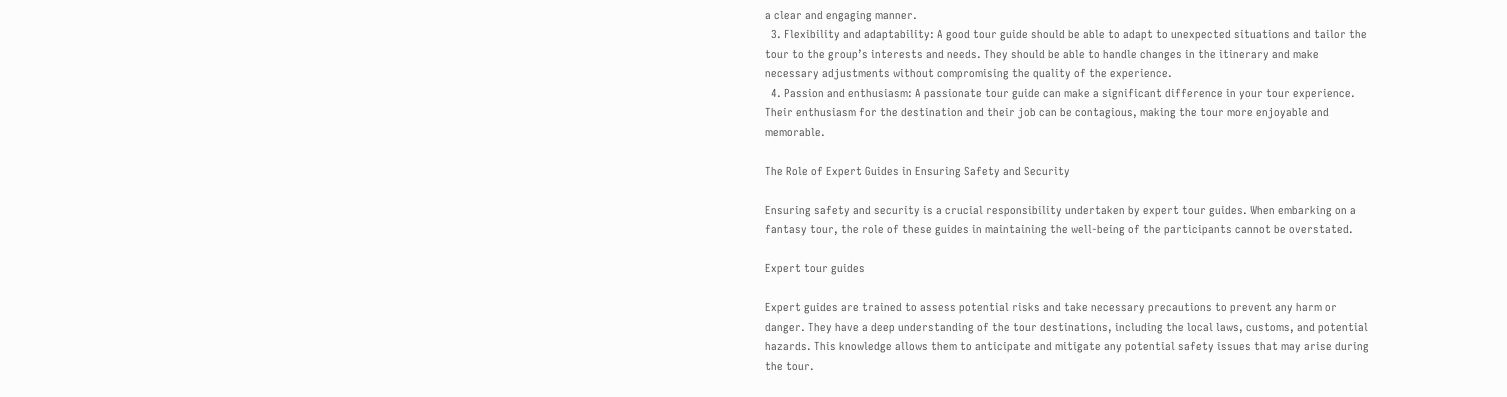a clear and engaging manner.
  3. Flexibility and adaptability: A good tour guide should be able to adapt to unexpected situations and tailor the tour to the group’s interests and needs. They should be able to handle changes in the itinerary and make necessary adjustments without compromising the quality of the experience.
  4. Passion and enthusiasm: A passionate tour guide can make a significant difference in your tour experience. Their enthusiasm for the destination and their job can be contagious, making the tour more enjoyable and memorable.

The Role of Expert Guides in Ensuring Safety and Security

Ensuring safety and security is a crucial responsibility undertaken by expert tour guides. When embarking on a fantasy tour, the role of these guides in maintaining the well-being of the participants cannot be overstated.

Expert tour guides

Expert guides are trained to assess potential risks and take necessary precautions to prevent any harm or danger. They have a deep understanding of the tour destinations, including the local laws, customs, and potential hazards. This knowledge allows them to anticipate and mitigate any potential safety issues that may arise during the tour.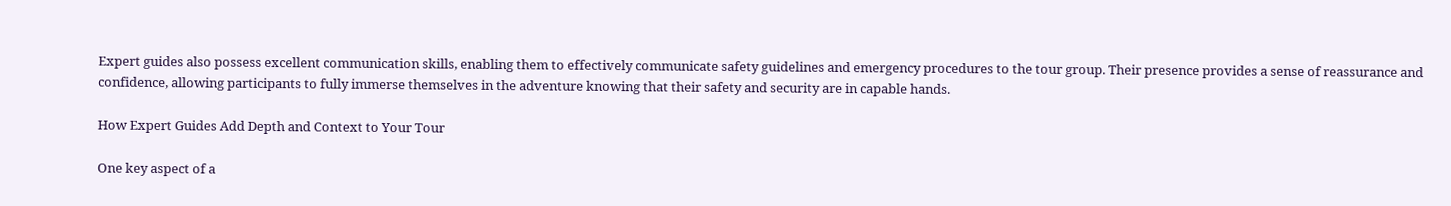Expert guides also possess excellent communication skills, enabling them to effectively communicate safety guidelines and emergency procedures to the tour group. Their presence provides a sense of reassurance and confidence, allowing participants to fully immerse themselves in the adventure knowing that their safety and security are in capable hands.

How Expert Guides Add Depth and Context to Your Tour

One key aspect of a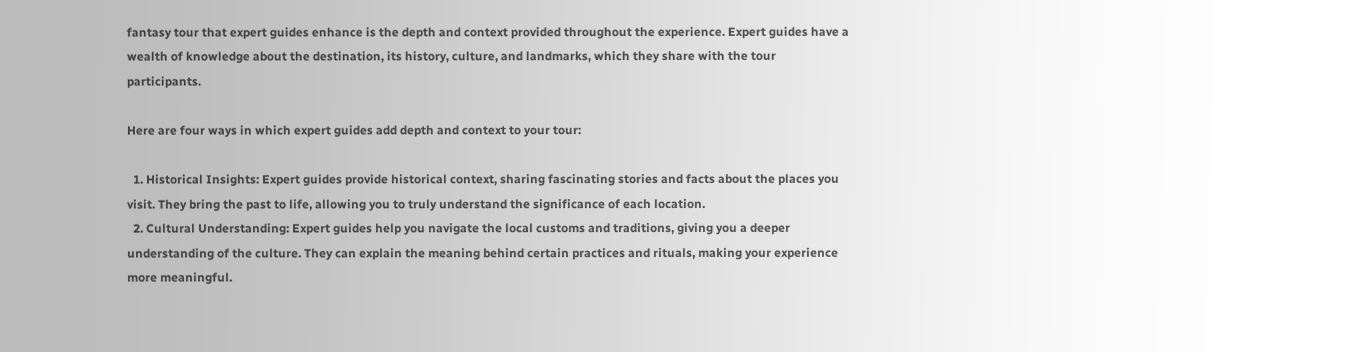fantasy tour that expert guides enhance is the depth and context provided throughout the experience. Expert guides have a wealth of knowledge about the destination, its history, culture, and landmarks, which they share with the tour participants.

Here are four ways in which expert guides add depth and context to your tour:

  1. Historical Insights: Expert guides provide historical context, sharing fascinating stories and facts about the places you visit. They bring the past to life, allowing you to truly understand the significance of each location.
  2. Cultural Understanding: Expert guides help you navigate the local customs and traditions, giving you a deeper understanding of the culture. They can explain the meaning behind certain practices and rituals, making your experience more meaningful.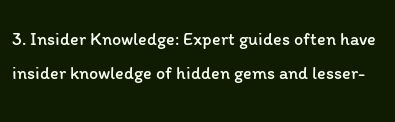3. Insider Knowledge: Expert guides often have insider knowledge of hidden gems and lesser-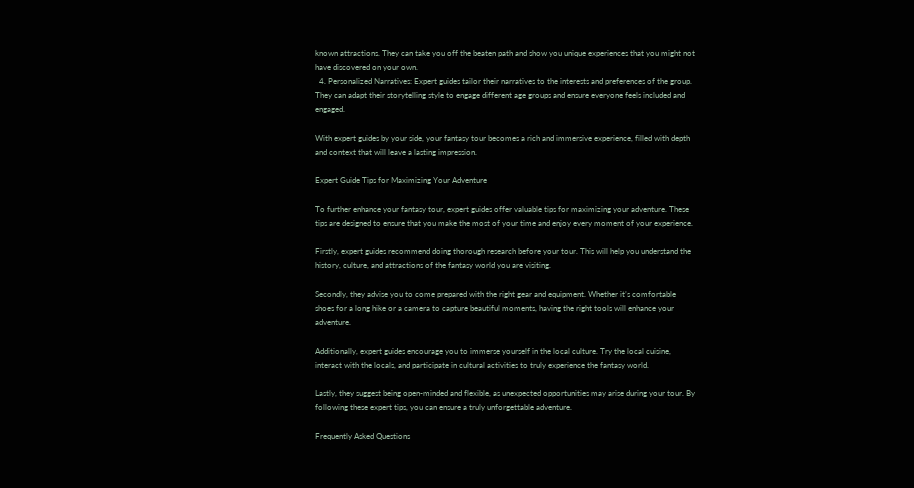known attractions. They can take you off the beaten path and show you unique experiences that you might not have discovered on your own.
  4. Personalized Narratives: Expert guides tailor their narratives to the interests and preferences of the group. They can adapt their storytelling style to engage different age groups and ensure everyone feels included and engaged.

With expert guides by your side, your fantasy tour becomes a rich and immersive experience, filled with depth and context that will leave a lasting impression.

Expert Guide Tips for Maximizing Your Adventure

To further enhance your fantasy tour, expert guides offer valuable tips for maximizing your adventure. These tips are designed to ensure that you make the most of your time and enjoy every moment of your experience.

Firstly, expert guides recommend doing thorough research before your tour. This will help you understand the history, culture, and attractions of the fantasy world you are visiting.

Secondly, they advise you to come prepared with the right gear and equipment. Whether it’s comfortable shoes for a long hike or a camera to capture beautiful moments, having the right tools will enhance your adventure.

Additionally, expert guides encourage you to immerse yourself in the local culture. Try the local cuisine, interact with the locals, and participate in cultural activities to truly experience the fantasy world.

Lastly, they suggest being open-minded and flexible, as unexpected opportunities may arise during your tour. By following these expert tips, you can ensure a truly unforgettable adventure.

Frequently Asked Questions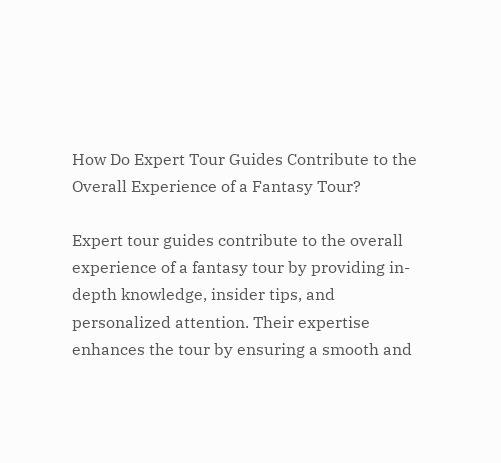How Do Expert Tour Guides Contribute to the Overall Experience of a Fantasy Tour?

Expert tour guides contribute to the overall experience of a fantasy tour by providing in-depth knowledge, insider tips, and personalized attention. Their expertise enhances the tour by ensuring a smooth and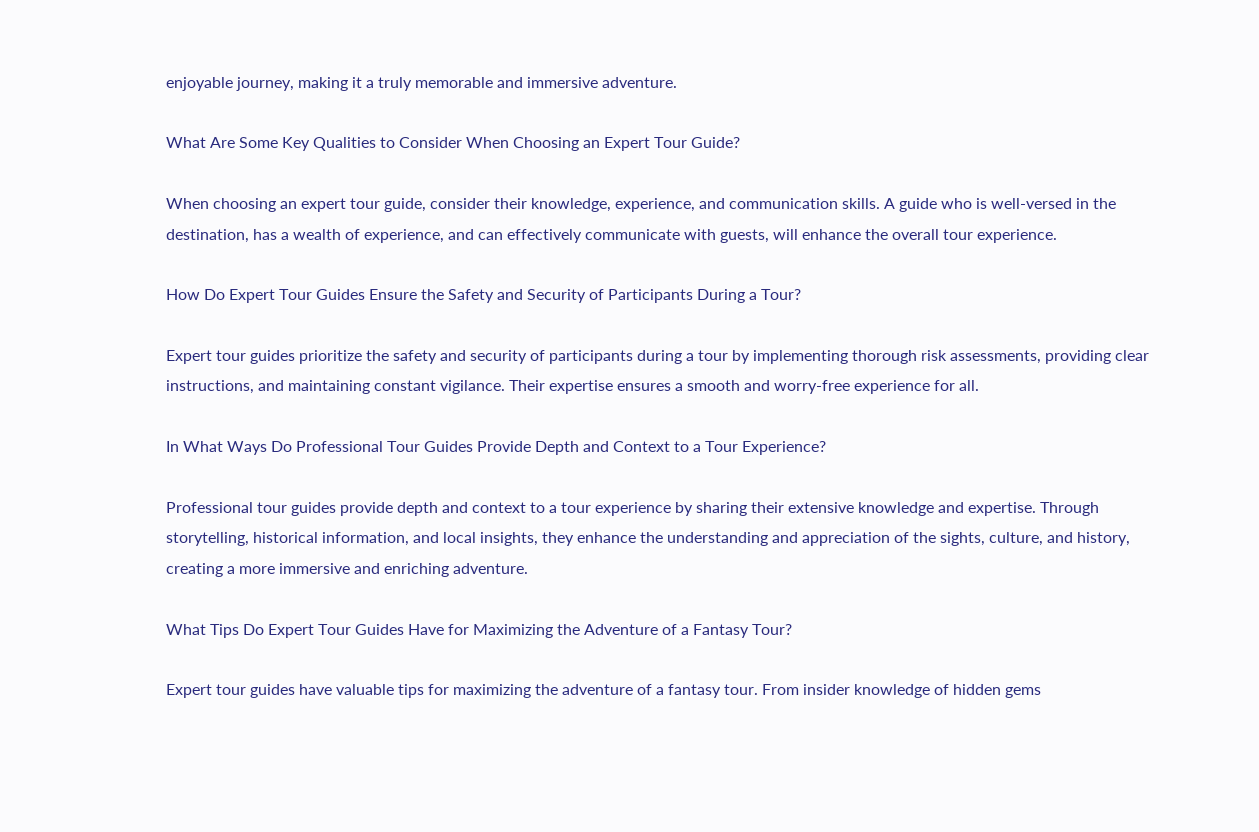enjoyable journey, making it a truly memorable and immersive adventure.

What Are Some Key Qualities to Consider When Choosing an Expert Tour Guide?

When choosing an expert tour guide, consider their knowledge, experience, and communication skills. A guide who is well-versed in the destination, has a wealth of experience, and can effectively communicate with guests, will enhance the overall tour experience.

How Do Expert Tour Guides Ensure the Safety and Security of Participants During a Tour?

Expert tour guides prioritize the safety and security of participants during a tour by implementing thorough risk assessments, providing clear instructions, and maintaining constant vigilance. Their expertise ensures a smooth and worry-free experience for all.

In What Ways Do Professional Tour Guides Provide Depth and Context to a Tour Experience?

Professional tour guides provide depth and context to a tour experience by sharing their extensive knowledge and expertise. Through storytelling, historical information, and local insights, they enhance the understanding and appreciation of the sights, culture, and history, creating a more immersive and enriching adventure.

What Tips Do Expert Tour Guides Have for Maximizing the Adventure of a Fantasy Tour?

Expert tour guides have valuable tips for maximizing the adventure of a fantasy tour. From insider knowledge of hidden gems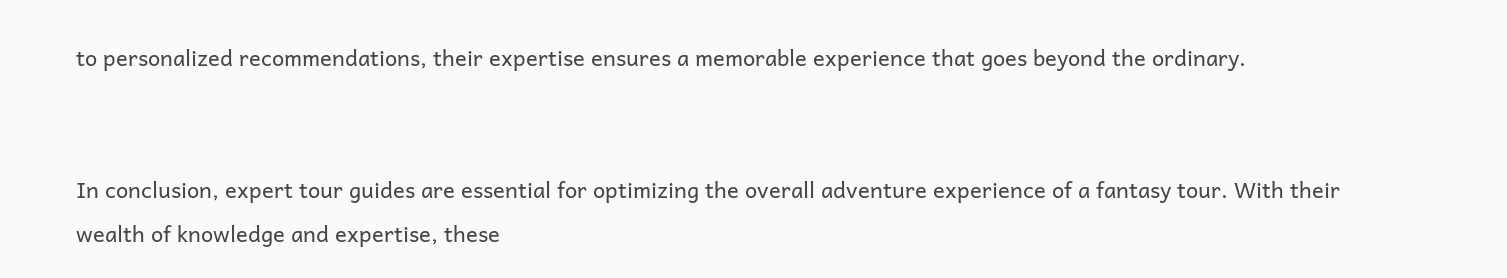to personalized recommendations, their expertise ensures a memorable experience that goes beyond the ordinary.


In conclusion, expert tour guides are essential for optimizing the overall adventure experience of a fantasy tour. With their wealth of knowledge and expertise, these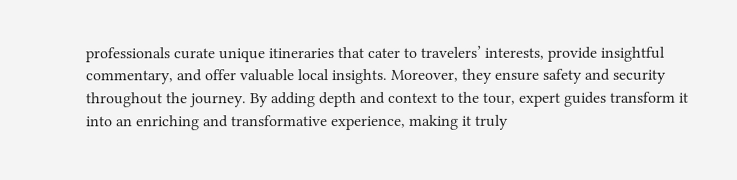professionals curate unique itineraries that cater to travelers’ interests, provide insightful commentary, and offer valuable local insights. Moreover, they ensure safety and security throughout the journey. By adding depth and context to the tour, expert guides transform it into an enriching and transformative experience, making it truly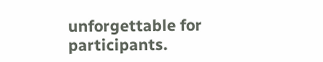unforgettable for participants.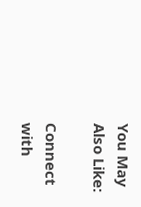You May Also Like:

Connect with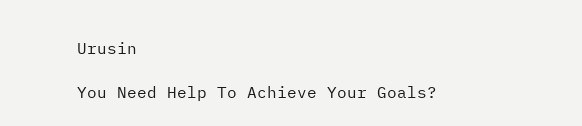Urusin

You Need Help To Achieve Your Goals?